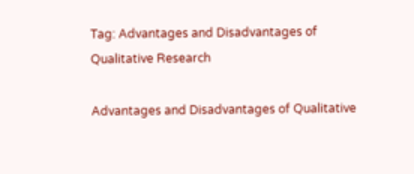Tag: Advantages and Disadvantages of Qualitative Research

Advantages and Disadvantages of Qualitative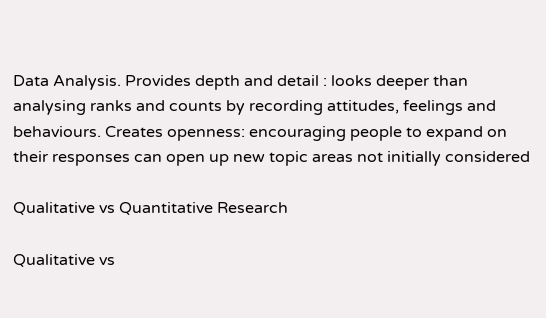Data Analysis. Provides depth and detail : looks deeper than analysing ranks and counts by recording attitudes, feelings and behaviours. Creates openness: encouraging people to expand on their responses can open up new topic areas not initially considered

Qualitative vs Quantitative Research

Qualitative vs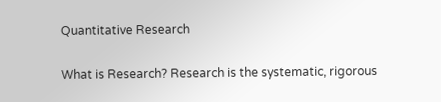Quantitative Research

What is Research? Research is the systematic, rigorous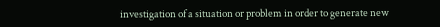investigation of a situation or problem in order to generate new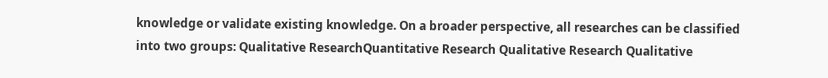knowledge or validate existing knowledge. On a broader perspective, all researches can be classified into two groups: Qualitative ResearchQuantitative Research Qualitative Research Qualitative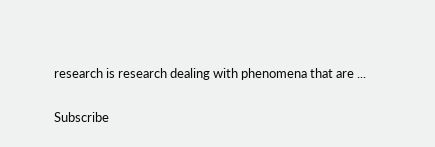research is research dealing with phenomena that are ...

Subscribe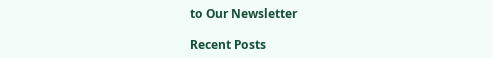to Our Newsletter

Recent Posts